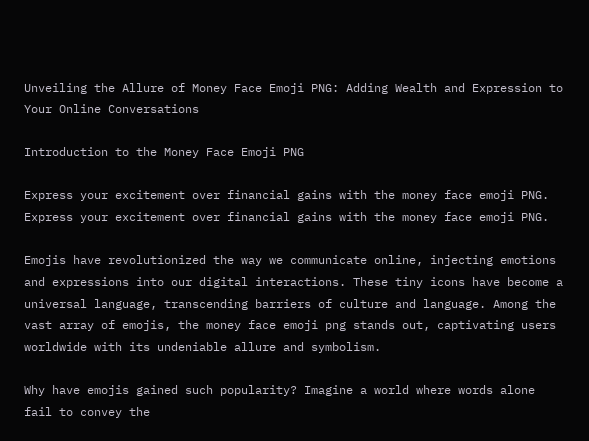Unveiling the Allure of Money Face Emoji PNG: Adding Wealth and Expression to Your Online Conversations

Introduction to the Money Face Emoji PNG

Express your excitement over financial gains with the money face emoji PNG.
Express your excitement over financial gains with the money face emoji PNG.

Emojis have revolutionized the way we communicate online, injecting emotions and expressions into our digital interactions. These tiny icons have become a universal language, transcending barriers of culture and language. Among the vast array of emojis, the money face emoji png stands out, captivating users worldwide with its undeniable allure and symbolism.

Why have emojis gained such popularity? Imagine a world where words alone fail to convey the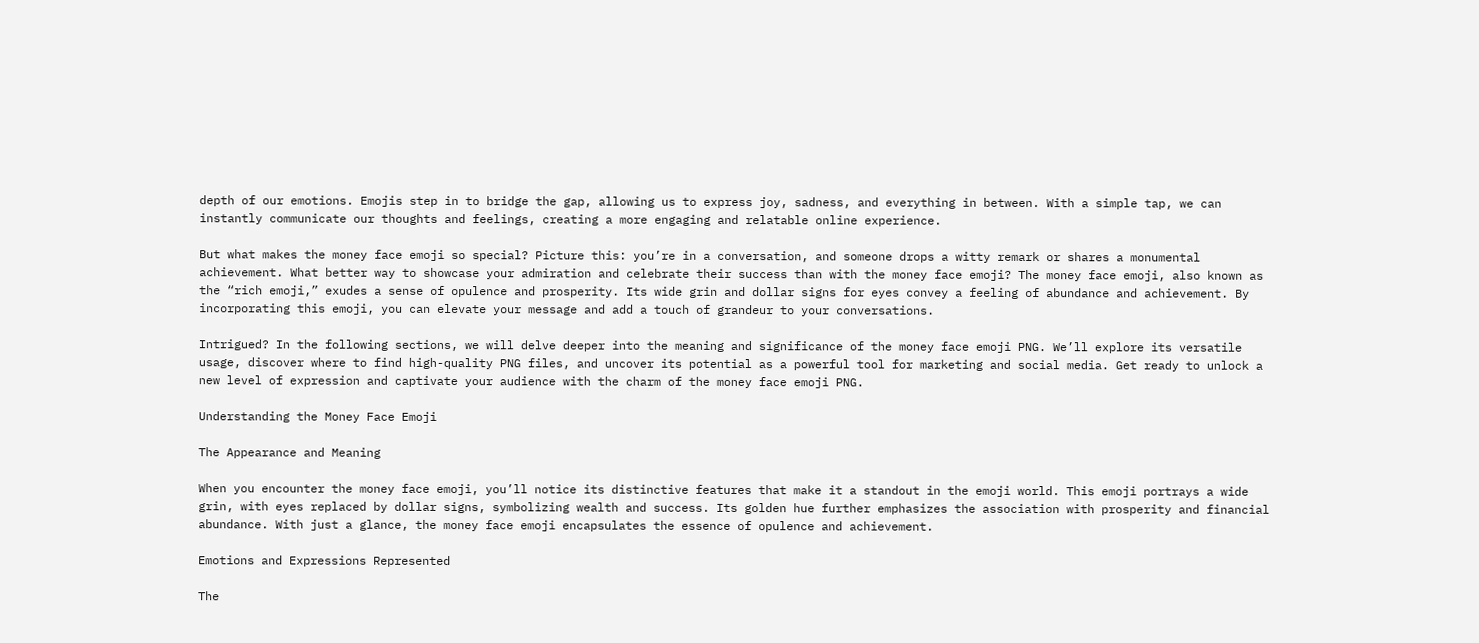depth of our emotions. Emojis step in to bridge the gap, allowing us to express joy, sadness, and everything in between. With a simple tap, we can instantly communicate our thoughts and feelings, creating a more engaging and relatable online experience.

But what makes the money face emoji so special? Picture this: you’re in a conversation, and someone drops a witty remark or shares a monumental achievement. What better way to showcase your admiration and celebrate their success than with the money face emoji? The money face emoji, also known as the “rich emoji,” exudes a sense of opulence and prosperity. Its wide grin and dollar signs for eyes convey a feeling of abundance and achievement. By incorporating this emoji, you can elevate your message and add a touch of grandeur to your conversations.

Intrigued? In the following sections, we will delve deeper into the meaning and significance of the money face emoji PNG. We’ll explore its versatile usage, discover where to find high-quality PNG files, and uncover its potential as a powerful tool for marketing and social media. Get ready to unlock a new level of expression and captivate your audience with the charm of the money face emoji PNG.

Understanding the Money Face Emoji

The Appearance and Meaning

When you encounter the money face emoji, you’ll notice its distinctive features that make it a standout in the emoji world. This emoji portrays a wide grin, with eyes replaced by dollar signs, symbolizing wealth and success. Its golden hue further emphasizes the association with prosperity and financial abundance. With just a glance, the money face emoji encapsulates the essence of opulence and achievement.

Emotions and Expressions Represented

The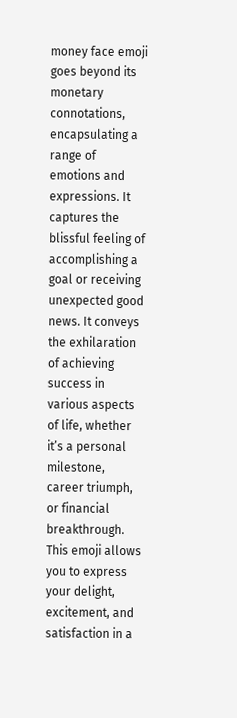money face emoji goes beyond its monetary connotations, encapsulating a range of emotions and expressions. It captures the blissful feeling of accomplishing a goal or receiving unexpected good news. It conveys the exhilaration of achieving success in various aspects of life, whether it’s a personal milestone, career triumph, or financial breakthrough. This emoji allows you to express your delight, excitement, and satisfaction in a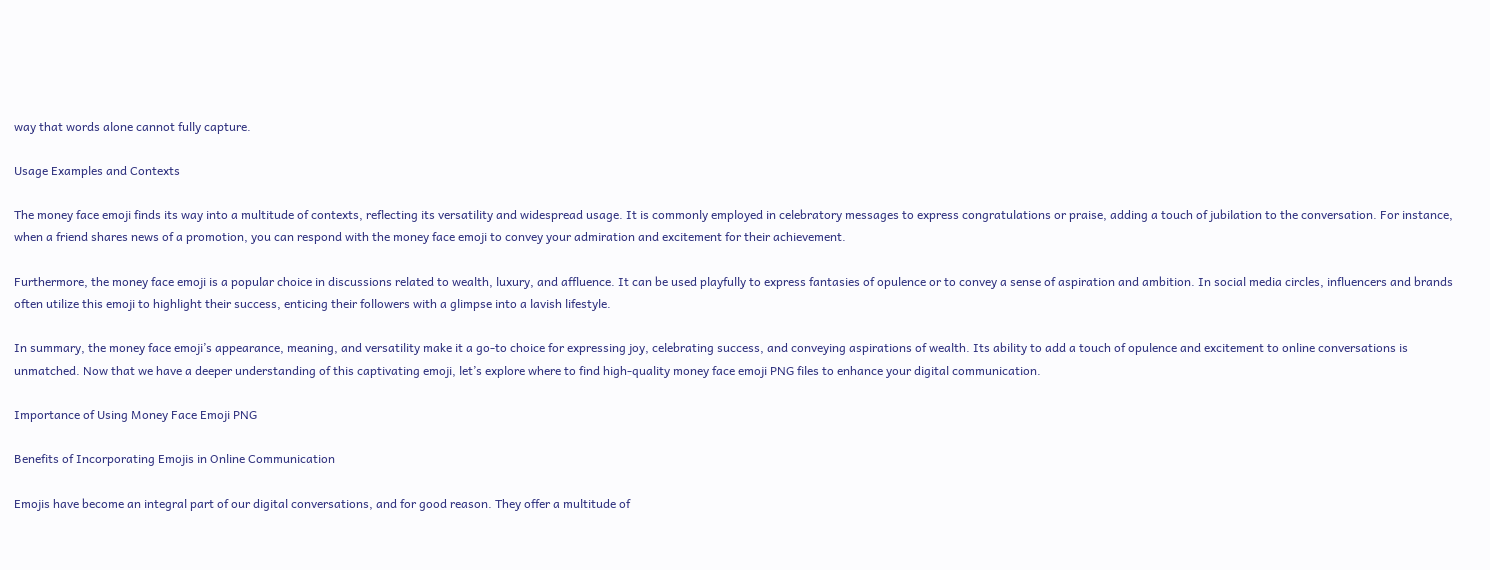way that words alone cannot fully capture.

Usage Examples and Contexts

The money face emoji finds its way into a multitude of contexts, reflecting its versatility and widespread usage. It is commonly employed in celebratory messages to express congratulations or praise, adding a touch of jubilation to the conversation. For instance, when a friend shares news of a promotion, you can respond with the money face emoji to convey your admiration and excitement for their achievement.

Furthermore, the money face emoji is a popular choice in discussions related to wealth, luxury, and affluence. It can be used playfully to express fantasies of opulence or to convey a sense of aspiration and ambition. In social media circles, influencers and brands often utilize this emoji to highlight their success, enticing their followers with a glimpse into a lavish lifestyle.

In summary, the money face emoji’s appearance, meaning, and versatility make it a go-to choice for expressing joy, celebrating success, and conveying aspirations of wealth. Its ability to add a touch of opulence and excitement to online conversations is unmatched. Now that we have a deeper understanding of this captivating emoji, let’s explore where to find high-quality money face emoji PNG files to enhance your digital communication.

Importance of Using Money Face Emoji PNG

Benefits of Incorporating Emojis in Online Communication

Emojis have become an integral part of our digital conversations, and for good reason. They offer a multitude of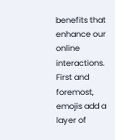benefits that enhance our online interactions. First and foremost, emojis add a layer of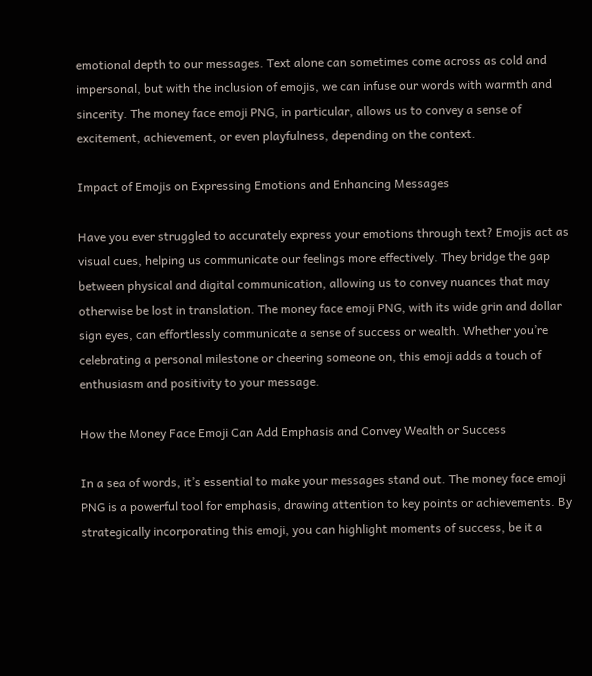emotional depth to our messages. Text alone can sometimes come across as cold and impersonal, but with the inclusion of emojis, we can infuse our words with warmth and sincerity. The money face emoji PNG, in particular, allows us to convey a sense of excitement, achievement, or even playfulness, depending on the context.

Impact of Emojis on Expressing Emotions and Enhancing Messages

Have you ever struggled to accurately express your emotions through text? Emojis act as visual cues, helping us communicate our feelings more effectively. They bridge the gap between physical and digital communication, allowing us to convey nuances that may otherwise be lost in translation. The money face emoji PNG, with its wide grin and dollar sign eyes, can effortlessly communicate a sense of success or wealth. Whether you’re celebrating a personal milestone or cheering someone on, this emoji adds a touch of enthusiasm and positivity to your message.

How the Money Face Emoji Can Add Emphasis and Convey Wealth or Success

In a sea of words, it’s essential to make your messages stand out. The money face emoji PNG is a powerful tool for emphasis, drawing attention to key points or achievements. By strategically incorporating this emoji, you can highlight moments of success, be it a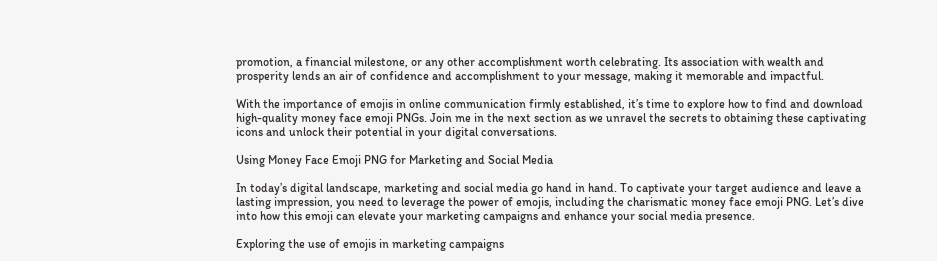promotion, a financial milestone, or any other accomplishment worth celebrating. Its association with wealth and prosperity lends an air of confidence and accomplishment to your message, making it memorable and impactful.

With the importance of emojis in online communication firmly established, it’s time to explore how to find and download high-quality money face emoji PNGs. Join me in the next section as we unravel the secrets to obtaining these captivating icons and unlock their potential in your digital conversations.

Using Money Face Emoji PNG for Marketing and Social Media

In today’s digital landscape, marketing and social media go hand in hand. To captivate your target audience and leave a lasting impression, you need to leverage the power of emojis, including the charismatic money face emoji PNG. Let’s dive into how this emoji can elevate your marketing campaigns and enhance your social media presence.

Exploring the use of emojis in marketing campaigns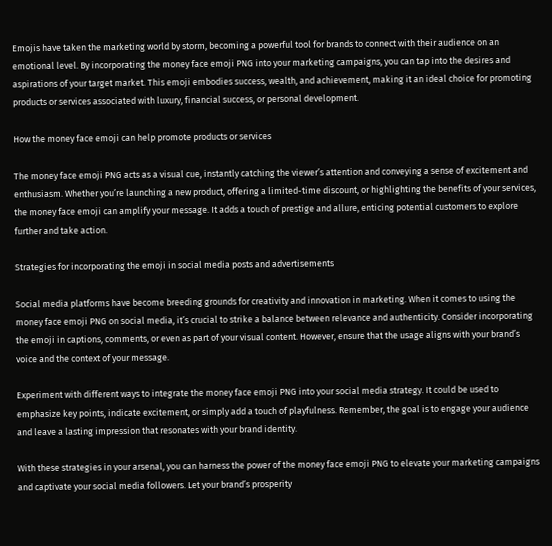Emojis have taken the marketing world by storm, becoming a powerful tool for brands to connect with their audience on an emotional level. By incorporating the money face emoji PNG into your marketing campaigns, you can tap into the desires and aspirations of your target market. This emoji embodies success, wealth, and achievement, making it an ideal choice for promoting products or services associated with luxury, financial success, or personal development.

How the money face emoji can help promote products or services

The money face emoji PNG acts as a visual cue, instantly catching the viewer’s attention and conveying a sense of excitement and enthusiasm. Whether you’re launching a new product, offering a limited-time discount, or highlighting the benefits of your services, the money face emoji can amplify your message. It adds a touch of prestige and allure, enticing potential customers to explore further and take action.

Strategies for incorporating the emoji in social media posts and advertisements

Social media platforms have become breeding grounds for creativity and innovation in marketing. When it comes to using the money face emoji PNG on social media, it’s crucial to strike a balance between relevance and authenticity. Consider incorporating the emoji in captions, comments, or even as part of your visual content. However, ensure that the usage aligns with your brand’s voice and the context of your message.

Experiment with different ways to integrate the money face emoji PNG into your social media strategy. It could be used to emphasize key points, indicate excitement, or simply add a touch of playfulness. Remember, the goal is to engage your audience and leave a lasting impression that resonates with your brand identity.

With these strategies in your arsenal, you can harness the power of the money face emoji PNG to elevate your marketing campaigns and captivate your social media followers. Let your brand’s prosperity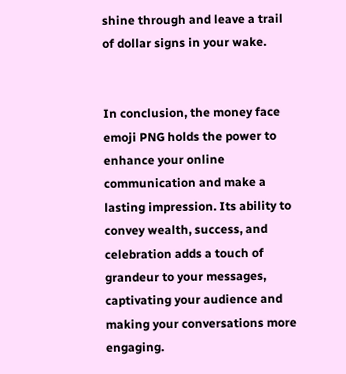shine through and leave a trail of dollar signs in your wake.


In conclusion, the money face emoji PNG holds the power to enhance your online communication and make a lasting impression. Its ability to convey wealth, success, and celebration adds a touch of grandeur to your messages, captivating your audience and making your conversations more engaging.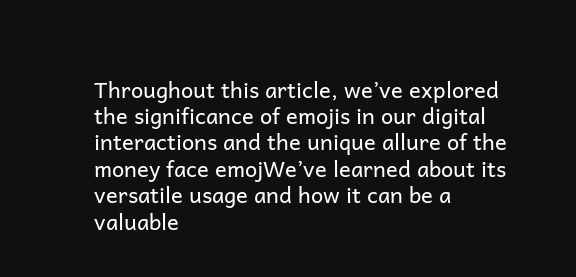Throughout this article, we’ve explored the significance of emojis in our digital interactions and the unique allure of the money face emojWe’ve learned about its versatile usage and how it can be a valuable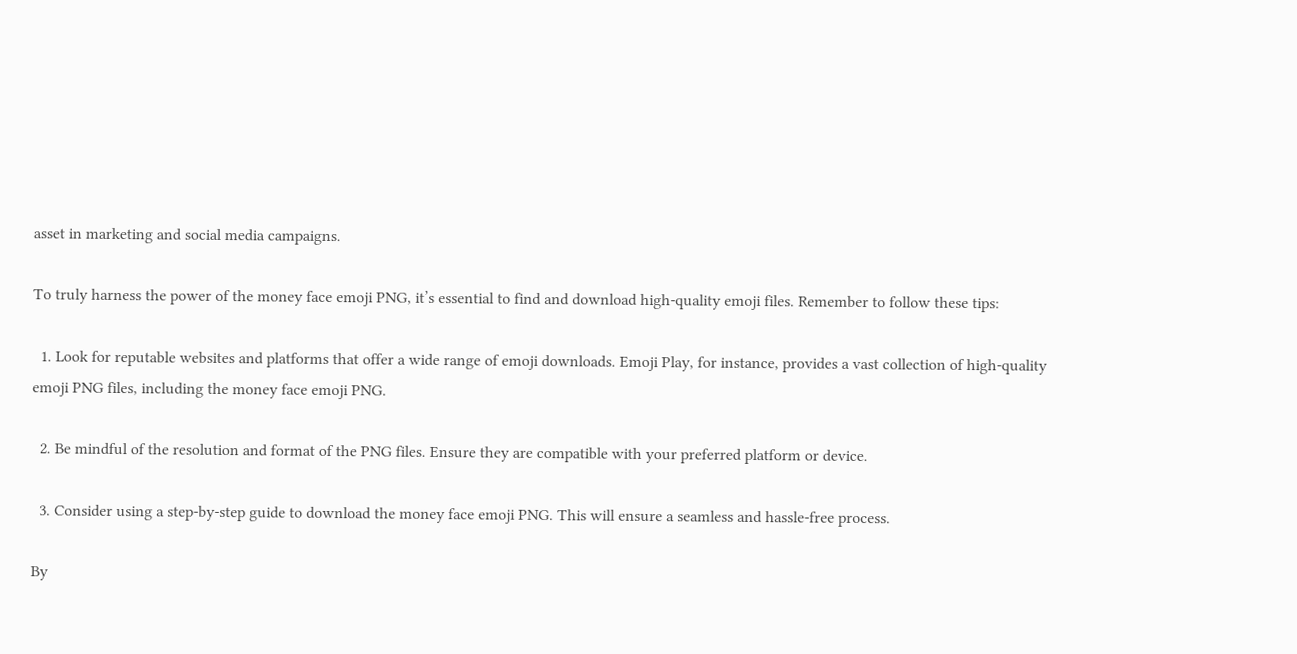asset in marketing and social media campaigns.

To truly harness the power of the money face emoji PNG, it’s essential to find and download high-quality emoji files. Remember to follow these tips:

  1. Look for reputable websites and platforms that offer a wide range of emoji downloads. Emoji Play, for instance, provides a vast collection of high-quality emoji PNG files, including the money face emoji PNG.

  2. Be mindful of the resolution and format of the PNG files. Ensure they are compatible with your preferred platform or device.

  3. Consider using a step-by-step guide to download the money face emoji PNG. This will ensure a seamless and hassle-free process.

By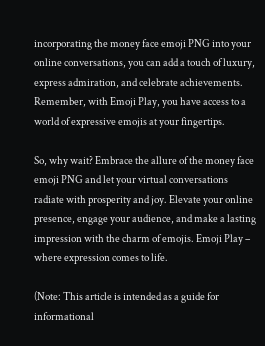incorporating the money face emoji PNG into your online conversations, you can add a touch of luxury, express admiration, and celebrate achievements. Remember, with Emoji Play, you have access to a world of expressive emojis at your fingertips.

So, why wait? Embrace the allure of the money face emoji PNG and let your virtual conversations radiate with prosperity and joy. Elevate your online presence, engage your audience, and make a lasting impression with the charm of emojis. Emoji Play – where expression comes to life.

(Note: This article is intended as a guide for informational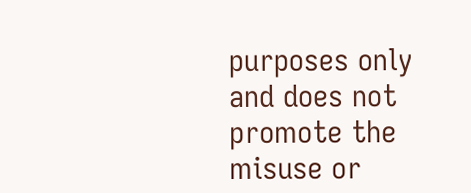purposes only and does not promote the misuse or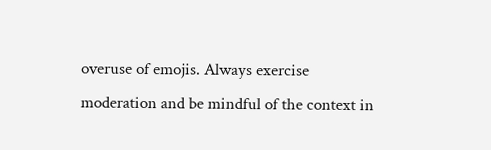overuse of emojis. Always exercise moderation and be mindful of the context in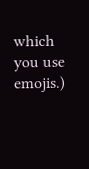which you use emojis.)